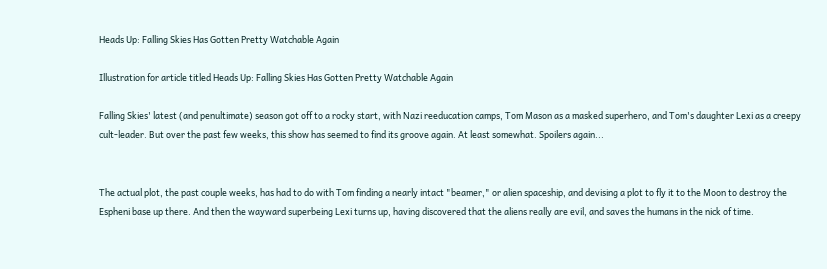Heads Up: Falling Skies Has Gotten Pretty Watchable Again

Illustration for article titled Heads Up: Falling Skies Has Gotten Pretty Watchable Again

Falling Skies' latest (and penultimate) season got off to a rocky start, with Nazi reeducation camps, Tom Mason as a masked superhero, and Tom's daughter Lexi as a creepy cult-leader. But over the past few weeks, this show has seemed to find its groove again. At least somewhat. Spoilers again...


The actual plot, the past couple weeks, has had to do with Tom finding a nearly intact "beamer," or alien spaceship, and devising a plot to fly it to the Moon to destroy the Espheni base up there. And then the wayward superbeing Lexi turns up, having discovered that the aliens really are evil, and saves the humans in the nick of time.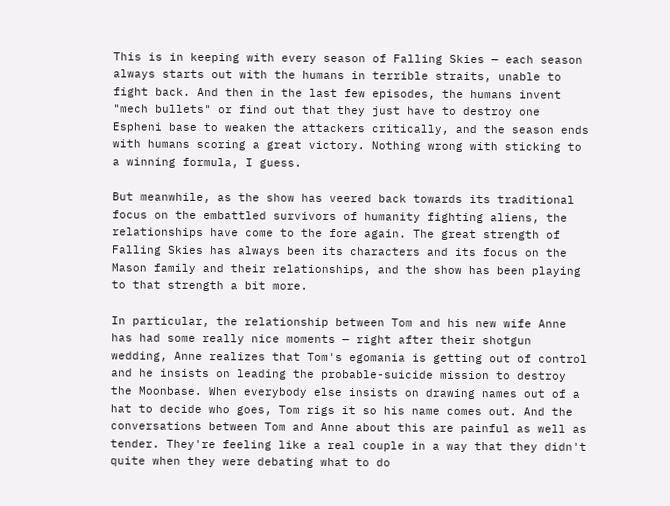This is in keeping with every season of Falling Skies — each season always starts out with the humans in terrible straits, unable to fight back. And then in the last few episodes, the humans invent "mech bullets" or find out that they just have to destroy one Espheni base to weaken the attackers critically, and the season ends with humans scoring a great victory. Nothing wrong with sticking to a winning formula, I guess.

But meanwhile, as the show has veered back towards its traditional focus on the embattled survivors of humanity fighting aliens, the relationships have come to the fore again. The great strength of Falling Skies has always been its characters and its focus on the Mason family and their relationships, and the show has been playing to that strength a bit more.

In particular, the relationship between Tom and his new wife Anne has had some really nice moments — right after their shotgun wedding, Anne realizes that Tom's egomania is getting out of control and he insists on leading the probable-suicide mission to destroy the Moonbase. When everybody else insists on drawing names out of a hat to decide who goes, Tom rigs it so his name comes out. And the conversations between Tom and Anne about this are painful as well as tender. They're feeling like a real couple in a way that they didn't quite when they were debating what to do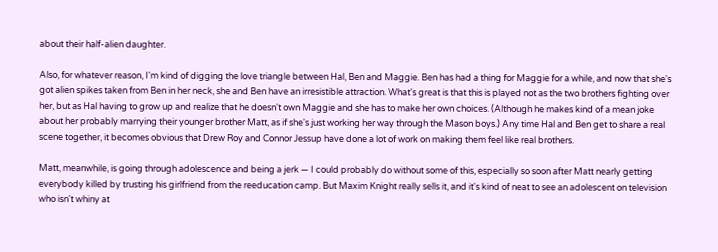about their half-alien daughter.

Also, for whatever reason, I'm kind of digging the love triangle between Hal, Ben and Maggie. Ben has had a thing for Maggie for a while, and now that she's got alien spikes taken from Ben in her neck, she and Ben have an irresistible attraction. What's great is that this is played not as the two brothers fighting over her, but as Hal having to grow up and realize that he doesn't own Maggie and she has to make her own choices. (Although he makes kind of a mean joke about her probably marrying their younger brother Matt, as if she's just working her way through the Mason boys.) Any time Hal and Ben get to share a real scene together, it becomes obvious that Drew Roy and Connor Jessup have done a lot of work on making them feel like real brothers.

Matt, meanwhile, is going through adolescence and being a jerk — I could probably do without some of this, especially so soon after Matt nearly getting everybody killed by trusting his girlfriend from the reeducation camp. But Maxim Knight really sells it, and it's kind of neat to see an adolescent on television who isn't whiny at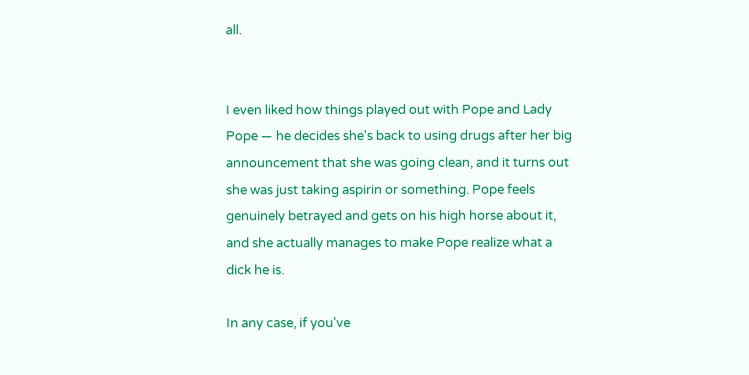all.


I even liked how things played out with Pope and Lady Pope — he decides she's back to using drugs after her big announcement that she was going clean, and it turns out she was just taking aspirin or something. Pope feels genuinely betrayed and gets on his high horse about it, and she actually manages to make Pope realize what a dick he is.

In any case, if you've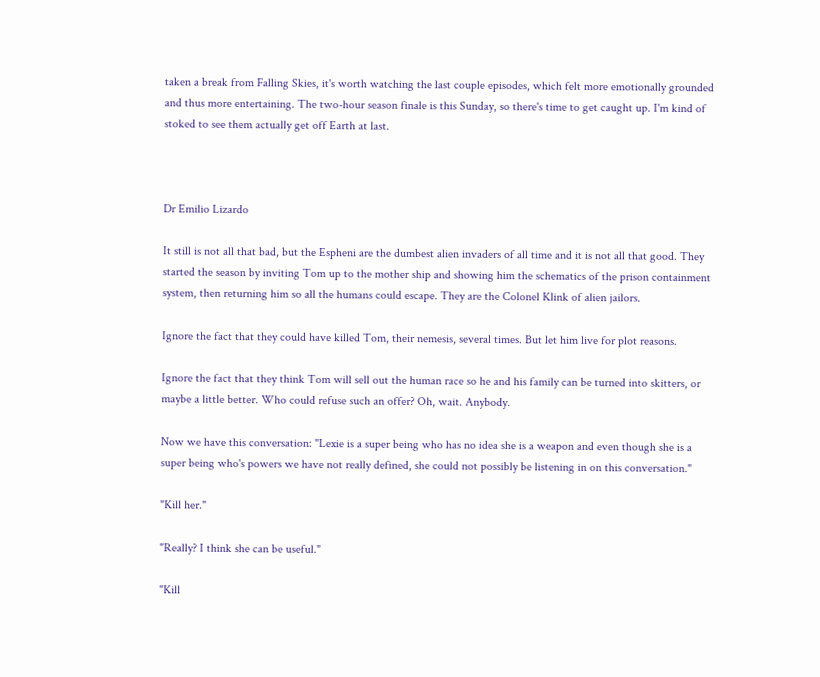taken a break from Falling Skies, it's worth watching the last couple episodes, which felt more emotionally grounded and thus more entertaining. The two-hour season finale is this Sunday, so there's time to get caught up. I'm kind of stoked to see them actually get off Earth at last.



Dr Emilio Lizardo

It still is not all that bad, but the Espheni are the dumbest alien invaders of all time and it is not all that good. They started the season by inviting Tom up to the mother ship and showing him the schematics of the prison containment system, then returning him so all the humans could escape. They are the Colonel Klink of alien jailors.

Ignore the fact that they could have killed Tom, their nemesis, several times. But let him live for plot reasons.

Ignore the fact that they think Tom will sell out the human race so he and his family can be turned into skitters, or maybe a little better. Who could refuse such an offer? Oh, wait. Anybody.

Now we have this conversation: "Lexie is a super being who has no idea she is a weapon and even though she is a super being who's powers we have not really defined, she could not possibly be listening in on this conversation."

"Kill her."

"Really? I think she can be useful."

"Kill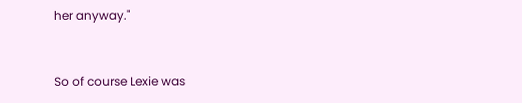her anyway."


So of course Lexie was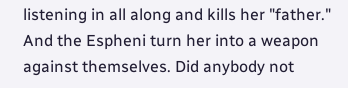listening in all along and kills her "father." And the Espheni turn her into a weapon against themselves. Did anybody not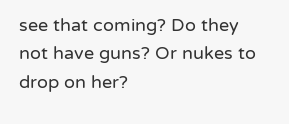see that coming? Do they not have guns? Or nukes to drop on her?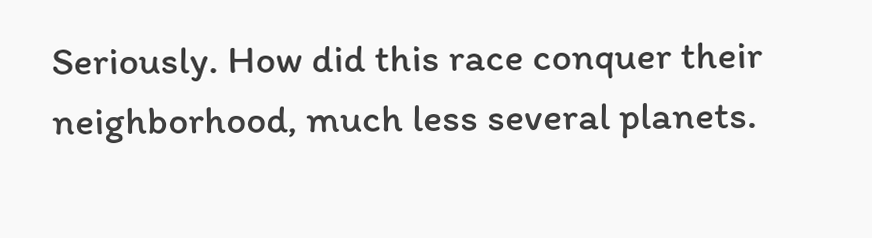Seriously. How did this race conquer their neighborhood, much less several planets.